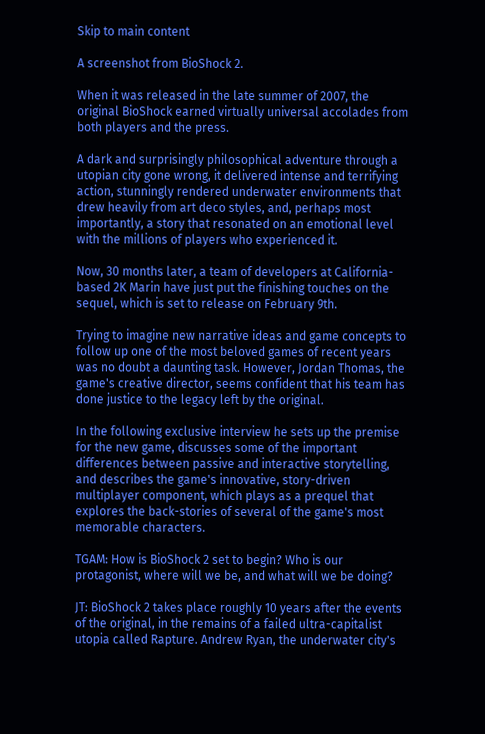Skip to main content

A screenshot from BioShock 2.

When it was released in the late summer of 2007, the original BioShock earned virtually universal accolades from both players and the press.

A dark and surprisingly philosophical adventure through a utopian city gone wrong, it delivered intense and terrifying action, stunningly rendered underwater environments that drew heavily from art deco styles, and, perhaps most importantly, a story that resonated on an emotional level with the millions of players who experienced it.

Now, 30 months later, a team of developers at California-based 2K Marin have just put the finishing touches on the sequel, which is set to release on February 9th.

Trying to imagine new narrative ideas and game concepts to follow up one of the most beloved games of recent years was no doubt a daunting task. However, Jordan Thomas, the game's creative director, seems confident that his team has done justice to the legacy left by the original.

In the following exclusive interview he sets up the premise for the new game, discusses some of the important differences between passive and interactive storytelling, and describes the game's innovative, story-driven multiplayer component, which plays as a prequel that explores the back-stories of several of the game's most memorable characters.

TGAM: How is BioShock 2 set to begin? Who is our protagonist, where will we be, and what will we be doing?

JT: BioShock 2 takes place roughly 10 years after the events of the original, in the remains of a failed ultra-capitalist utopia called Rapture. Andrew Ryan, the underwater city's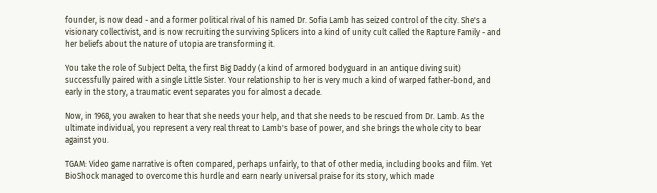founder, is now dead - and a former political rival of his named Dr. Sofia Lamb has seized control of the city. She's a visionary collectivist, and is now recruiting the surviving Splicers into a kind of unity cult called the Rapture Family - and her beliefs about the nature of utopia are transforming it.

You take the role of Subject Delta, the first Big Daddy (a kind of armored bodyguard in an antique diving suit) successfully paired with a single Little Sister. Your relationship to her is very much a kind of warped father-bond, and early in the story, a traumatic event separates you for almost a decade.

Now, in 1968, you awaken to hear that she needs your help, and that she needs to be rescued from Dr. Lamb. As the ultimate individual, you represent a very real threat to Lamb's base of power, and she brings the whole city to bear against you.

TGAM: Video game narrative is often compared, perhaps unfairly, to that of other media, including books and film. Yet BioShock managed to overcome this hurdle and earn nearly universal praise for its story, which made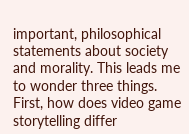important, philosophical statements about society and morality. This leads me to wonder three things. First, how does video game storytelling differ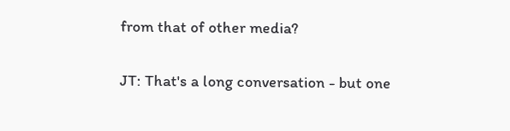from that of other media?

JT: That's a long conversation - but one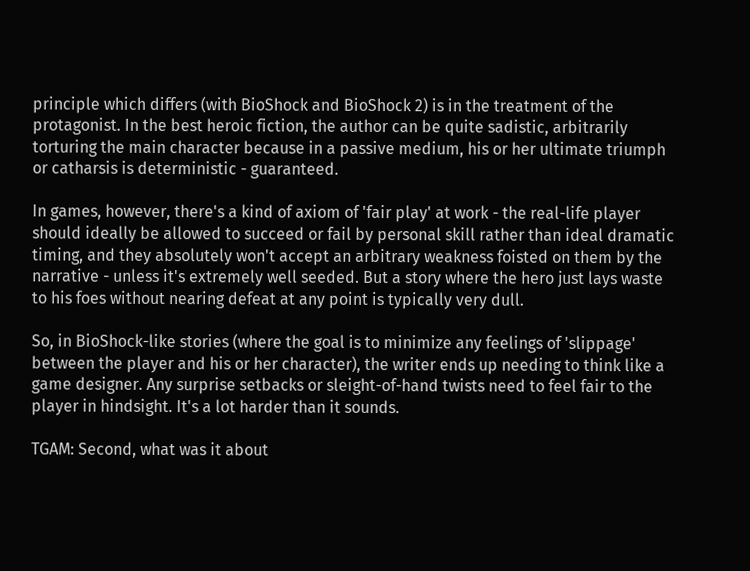principle which differs (with BioShock and BioShock 2) is in the treatment of the protagonist. In the best heroic fiction, the author can be quite sadistic, arbitrarily torturing the main character because in a passive medium, his or her ultimate triumph or catharsis is deterministic - guaranteed.

In games, however, there's a kind of axiom of 'fair play' at work - the real-life player should ideally be allowed to succeed or fail by personal skill rather than ideal dramatic timing, and they absolutely won't accept an arbitrary weakness foisted on them by the narrative - unless it's extremely well seeded. But a story where the hero just lays waste to his foes without nearing defeat at any point is typically very dull.

So, in BioShock-like stories (where the goal is to minimize any feelings of 'slippage' between the player and his or her character), the writer ends up needing to think like a game designer. Any surprise setbacks or sleight-of-hand twists need to feel fair to the player in hindsight. It's a lot harder than it sounds.

TGAM: Second, what was it about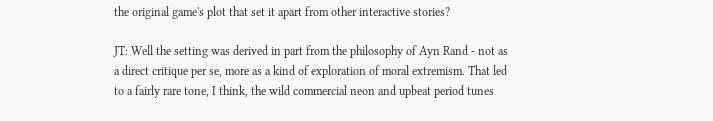the original game's plot that set it apart from other interactive stories?

JT: Well the setting was derived in part from the philosophy of Ayn Rand - not as a direct critique per se, more as a kind of exploration of moral extremism. That led to a fairly rare tone, I think, the wild commercial neon and upbeat period tunes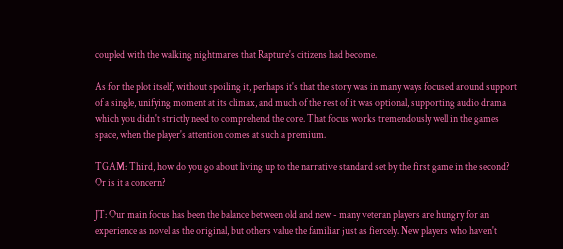coupled with the walking nightmares that Rapture's citizens had become.

As for the plot itself, without spoiling it, perhaps it's that the story was in many ways focused around support of a single, unifying moment at its climax, and much of the rest of it was optional, supporting audio drama which you didn't strictly need to comprehend the core. That focus works tremendously well in the games space, when the player's attention comes at such a premium.

TGAM: Third, how do you go about living up to the narrative standard set by the first game in the second? Or is it a concern?

JT: Our main focus has been the balance between old and new - many veteran players are hungry for an experience as novel as the original, but others value the familiar just as fiercely. New players who haven't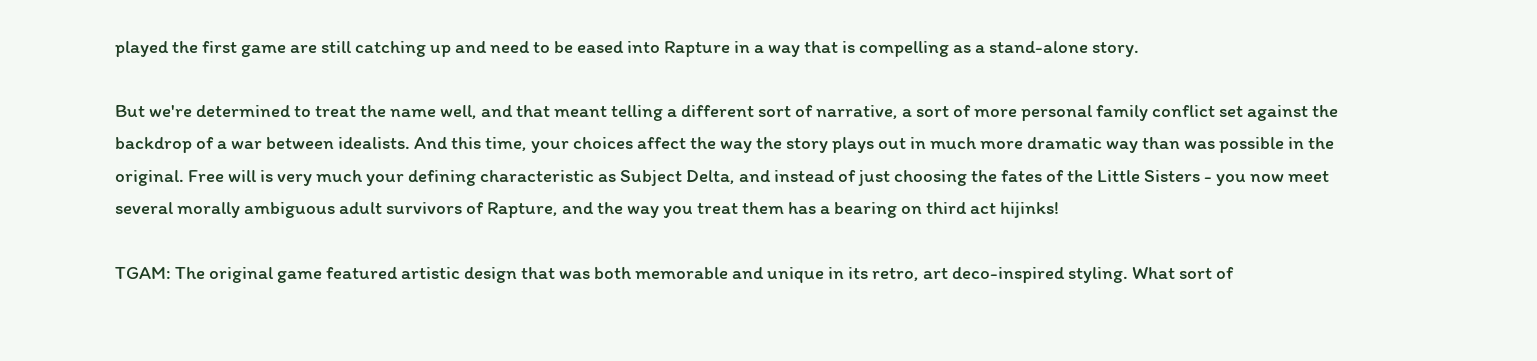played the first game are still catching up and need to be eased into Rapture in a way that is compelling as a stand-alone story.

But we're determined to treat the name well, and that meant telling a different sort of narrative, a sort of more personal family conflict set against the backdrop of a war between idealists. And this time, your choices affect the way the story plays out in much more dramatic way than was possible in the original. Free will is very much your defining characteristic as Subject Delta, and instead of just choosing the fates of the Little Sisters - you now meet several morally ambiguous adult survivors of Rapture, and the way you treat them has a bearing on third act hijinks!

TGAM: The original game featured artistic design that was both memorable and unique in its retro, art deco-inspired styling. What sort of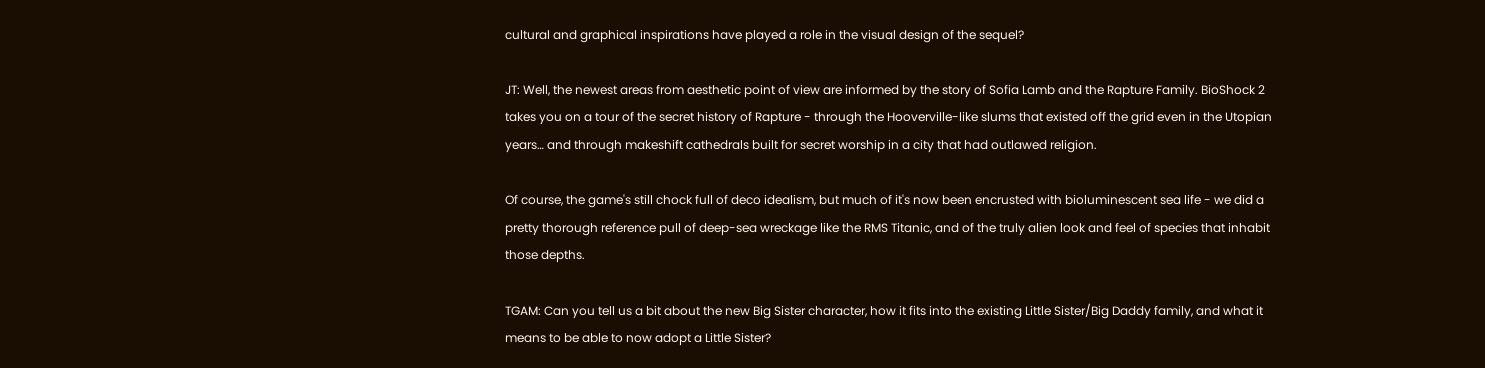cultural and graphical inspirations have played a role in the visual design of the sequel?

JT: Well, the newest areas from aesthetic point of view are informed by the story of Sofia Lamb and the Rapture Family. BioShock 2 takes you on a tour of the secret history of Rapture - through the Hooverville-like slums that existed off the grid even in the Utopian years… and through makeshift cathedrals built for secret worship in a city that had outlawed religion.

Of course, the game's still chock full of deco idealism, but much of it's now been encrusted with bioluminescent sea life - we did a pretty thorough reference pull of deep-sea wreckage like the RMS Titanic, and of the truly alien look and feel of species that inhabit those depths.

TGAM: Can you tell us a bit about the new Big Sister character, how it fits into the existing Little Sister/Big Daddy family, and what it means to be able to now adopt a Little Sister?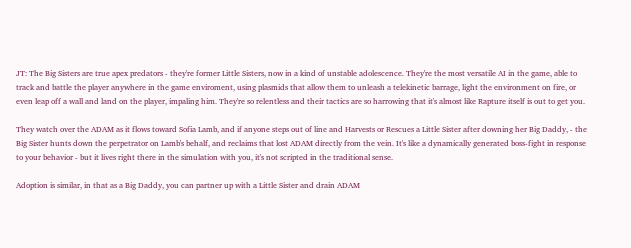JT: The Big Sisters are true apex predators - they're former Little Sisters, now in a kind of unstable adolescence. They're the most versatile AI in the game, able to track and battle the player anywhere in the game enviroment, using plasmids that allow them to unleash a telekinetic barrage, light the environment on fire, or even leap off a wall and land on the player, impaling him. They're so relentless and their tactics are so harrowing that it's almost like Rapture itself is out to get you.

They watch over the ADAM as it flows toward Sofia Lamb, and if anyone steps out of line and Harvests or Rescues a Little Sister after downing her Big Daddy, - the Big Sister hunts down the perpetrator on Lamb's behalf, and reclaims that lost ADAM directly from the vein. It's like a dynamically generated boss-fight in response to your behavior - but it lives right there in the simulation with you, it's not scripted in the traditional sense.

Adoption is similar, in that as a Big Daddy, you can partner up with a Little Sister and drain ADAM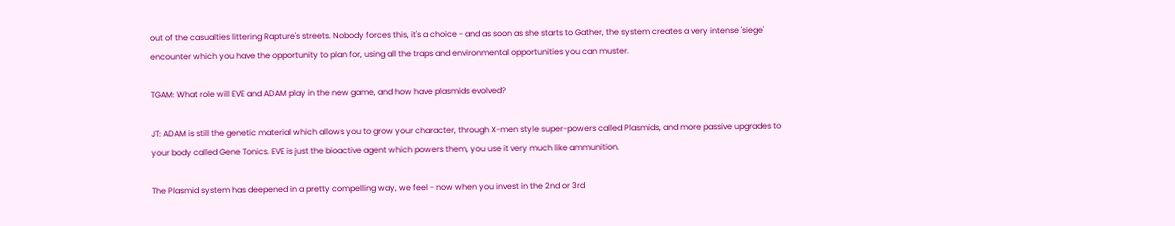out of the casualties littering Rapture's streets. Nobody forces this, it's a choice - and as soon as she starts to Gather, the system creates a very intense 'siege' encounter which you have the opportunity to plan for, using all the traps and environmental opportunities you can muster.

TGAM: What role will EVE and ADAM play in the new game, and how have plasmids evolved?

JT: ADAM is still the genetic material which allows you to grow your character, through X-men style super-powers called Plasmids, and more passive upgrades to your body called Gene Tonics. EVE is just the bioactive agent which powers them, you use it very much like ammunition.

The Plasmid system has deepened in a pretty compelling way, we feel - now when you invest in the 2nd or 3rd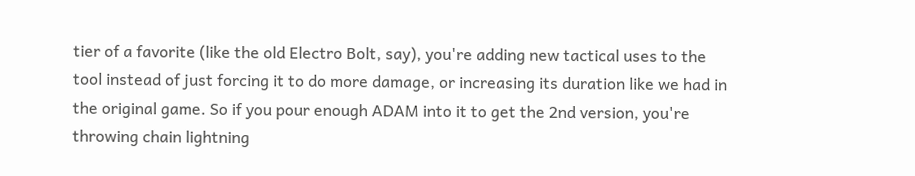tier of a favorite (like the old Electro Bolt, say), you're adding new tactical uses to the tool instead of just forcing it to do more damage, or increasing its duration like we had in the original game. So if you pour enough ADAM into it to get the 2nd version, you're throwing chain lightning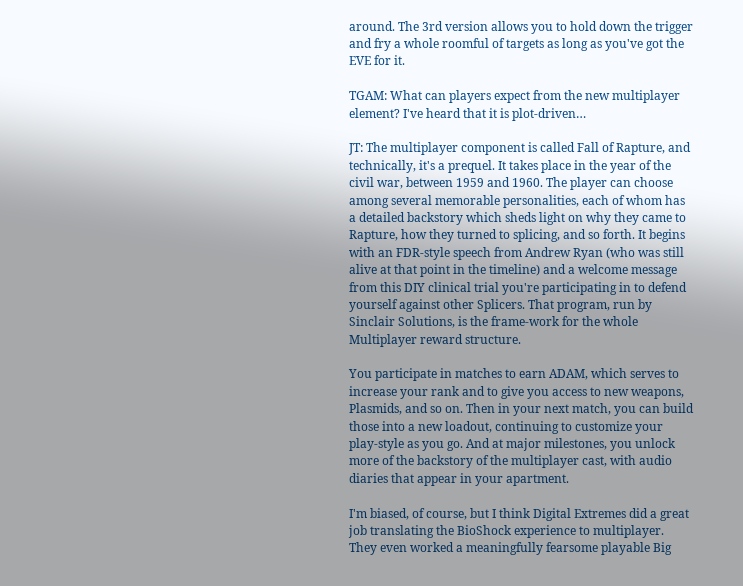around. The 3rd version allows you to hold down the trigger and fry a whole roomful of targets as long as you've got the EVE for it.

TGAM: What can players expect from the new multiplayer element? I've heard that it is plot-driven…

JT: The multiplayer component is called Fall of Rapture, and technically, it's a prequel. It takes place in the year of the civil war, between 1959 and 1960. The player can choose among several memorable personalities, each of whom has a detailed backstory which sheds light on why they came to Rapture, how they turned to splicing, and so forth. It begins with an FDR-style speech from Andrew Ryan (who was still alive at that point in the timeline) and a welcome message from this DIY clinical trial you're participating in to defend yourself against other Splicers. That program, run by Sinclair Solutions, is the frame-work for the whole Multiplayer reward structure.

You participate in matches to earn ADAM, which serves to increase your rank and to give you access to new weapons, Plasmids, and so on. Then in your next match, you can build those into a new loadout, continuing to customize your play-style as you go. And at major milestones, you unlock more of the backstory of the multiplayer cast, with audio diaries that appear in your apartment.

I'm biased, of course, but I think Digital Extremes did a great job translating the BioShock experience to multiplayer. They even worked a meaningfully fearsome playable Big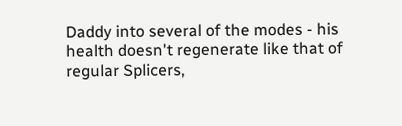Daddy into several of the modes - his health doesn't regenerate like that of regular Splicers,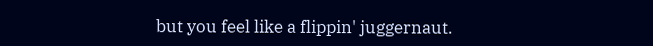but you feel like a flippin' juggernaut.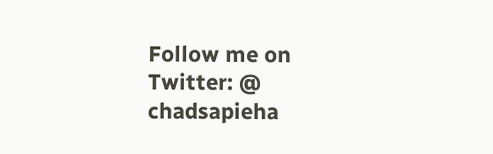Follow me on Twitter: @ chadsapieha